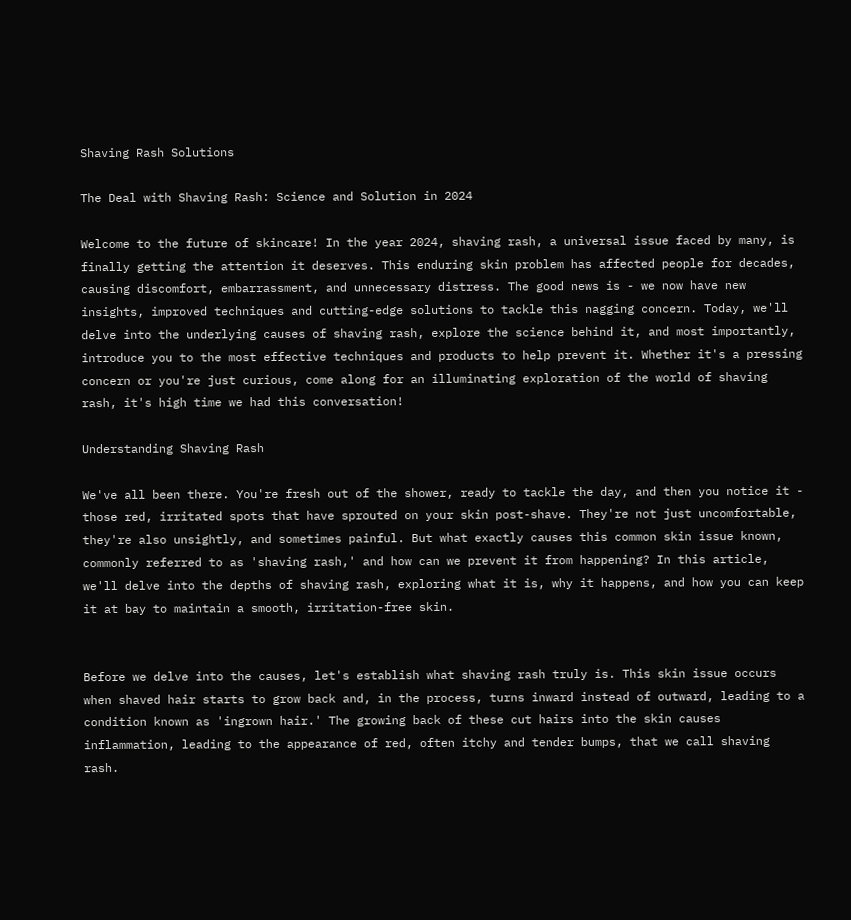Shaving Rash Solutions

The Deal with Shaving Rash: Science and Solution in 2024

Welcome to the future of skincare! In the year 2024, shaving rash, a universal issue faced by many, is finally getting the attention it deserves. This enduring skin problem has affected people for decades, causing discomfort, embarrassment, and unnecessary distress. The good news is - we now have new insights, improved techniques and cutting-edge solutions to tackle this nagging concern. Today, we'll delve into the underlying causes of shaving rash, explore the science behind it, and most importantly, introduce you to the most effective techniques and products to help prevent it. Whether it's a pressing concern or you're just curious, come along for an illuminating exploration of the world of shaving rash, it's high time we had this conversation!

Understanding Shaving Rash

We've all been there. You're fresh out of the shower, ready to tackle the day, and then you notice it - those red, irritated spots that have sprouted on your skin post-shave. They're not just uncomfortable, they're also unsightly, and sometimes painful. But what exactly causes this common skin issue known, commonly referred to as 'shaving rash,' and how can we prevent it from happening? In this article, we'll delve into the depths of shaving rash, exploring what it is, why it happens, and how you can keep it at bay to maintain a smooth, irritation-free skin.


Before we delve into the causes, let's establish what shaving rash truly is. This skin issue occurs when shaved hair starts to grow back and, in the process, turns inward instead of outward, leading to a condition known as 'ingrown hair.' The growing back of these cut hairs into the skin causes inflammation, leading to the appearance of red, often itchy and tender bumps, that we call shaving rash.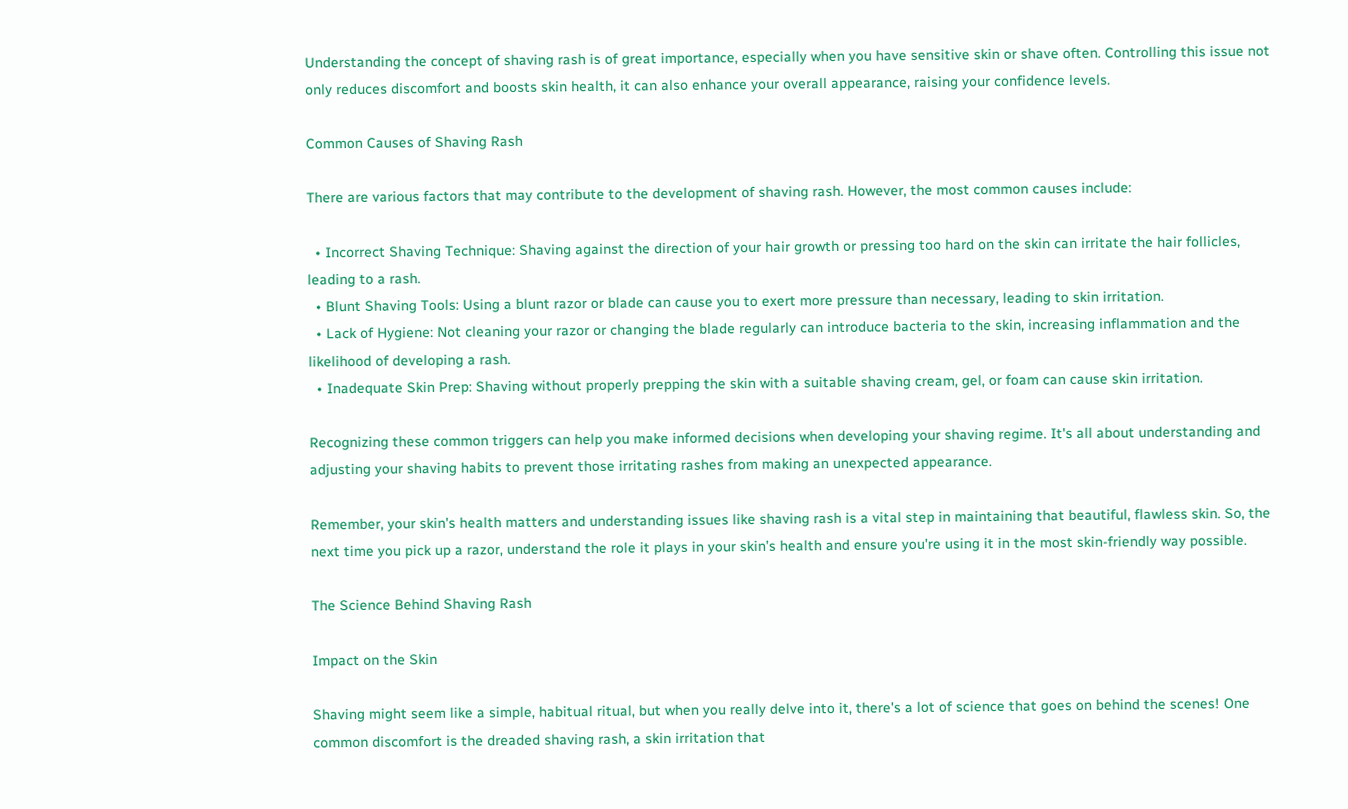Understanding the concept of shaving rash is of great importance, especially when you have sensitive skin or shave often. Controlling this issue not only reduces discomfort and boosts skin health, it can also enhance your overall appearance, raising your confidence levels.

Common Causes of Shaving Rash

There are various factors that may contribute to the development of shaving rash. However, the most common causes include:

  • Incorrect Shaving Technique: Shaving against the direction of your hair growth or pressing too hard on the skin can irritate the hair follicles, leading to a rash.
  • Blunt Shaving Tools: Using a blunt razor or blade can cause you to exert more pressure than necessary, leading to skin irritation.
  • Lack of Hygiene: Not cleaning your razor or changing the blade regularly can introduce bacteria to the skin, increasing inflammation and the likelihood of developing a rash.
  • Inadequate Skin Prep: Shaving without properly prepping the skin with a suitable shaving cream, gel, or foam can cause skin irritation.

Recognizing these common triggers can help you make informed decisions when developing your shaving regime. It's all about understanding and adjusting your shaving habits to prevent those irritating rashes from making an unexpected appearance.

Remember, your skin's health matters and understanding issues like shaving rash is a vital step in maintaining that beautiful, flawless skin. So, the next time you pick up a razor, understand the role it plays in your skin’s health and ensure you're using it in the most skin-friendly way possible.

The Science Behind Shaving Rash

Impact on the Skin

Shaving might seem like a simple, habitual ritual, but when you really delve into it, there's a lot of science that goes on behind the scenes! One common discomfort is the dreaded shaving rash, a skin irritation that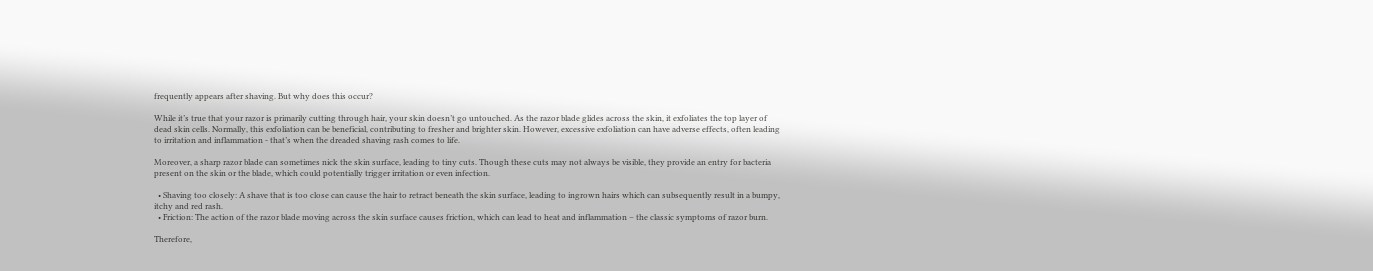frequently appears after shaving. But why does this occur?

While it’s true that your razor is primarily cutting through hair, your skin doesn’t go untouched. As the razor blade glides across the skin, it exfoliates the top layer of dead skin cells. Normally, this exfoliation can be beneficial, contributing to fresher and brighter skin. However, excessive exfoliation can have adverse effects, often leading to irritation and inflammation - that’s when the dreaded shaving rash comes to life.

Moreover, a sharp razor blade can sometimes nick the skin surface, leading to tiny cuts. Though these cuts may not always be visible, they provide an entry for bacteria present on the skin or the blade, which could potentially trigger irritation or even infection.

  • Shaving too closely: A shave that is too close can cause the hair to retract beneath the skin surface, leading to ingrown hairs which can subsequently result in a bumpy, itchy and red rash.
  • Friction: The action of the razor blade moving across the skin surface causes friction, which can lead to heat and inflammation – the classic symptoms of razor burn.

Therefore,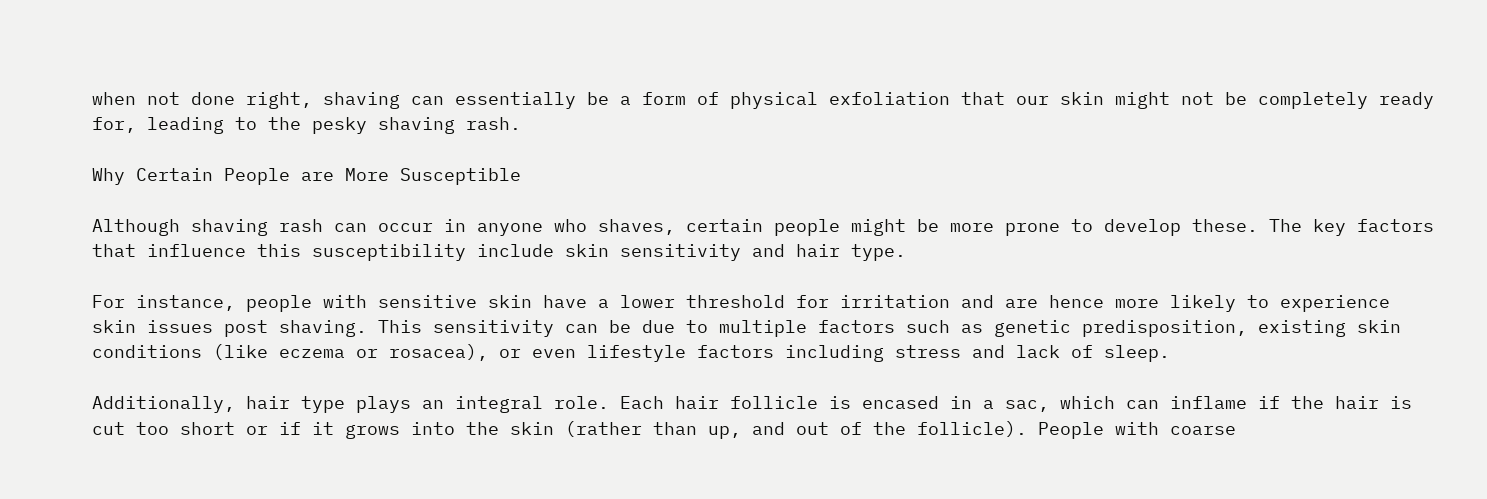when not done right, shaving can essentially be a form of physical exfoliation that our skin might not be completely ready for, leading to the pesky shaving rash.

Why Certain People are More Susceptible

Although shaving rash can occur in anyone who shaves, certain people might be more prone to develop these. The key factors that influence this susceptibility include skin sensitivity and hair type.

For instance, people with sensitive skin have a lower threshold for irritation and are hence more likely to experience skin issues post shaving. This sensitivity can be due to multiple factors such as genetic predisposition, existing skin conditions (like eczema or rosacea), or even lifestyle factors including stress and lack of sleep.

Additionally, hair type plays an integral role. Each hair follicle is encased in a sac, which can inflame if the hair is cut too short or if it grows into the skin (rather than up, and out of the follicle). People with coarse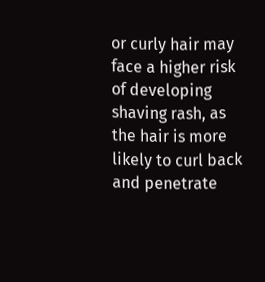or curly hair may face a higher risk of developing shaving rash, as the hair is more likely to curl back and penetrate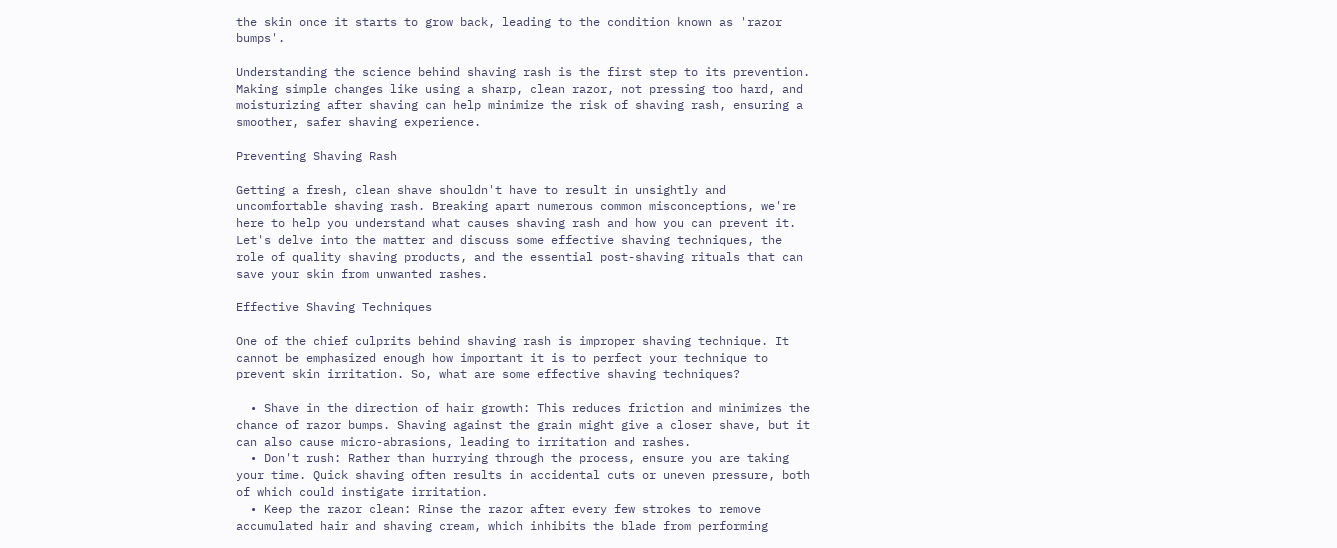the skin once it starts to grow back, leading to the condition known as 'razor bumps'.

Understanding the science behind shaving rash is the first step to its prevention. Making simple changes like using a sharp, clean razor, not pressing too hard, and moisturizing after shaving can help minimize the risk of shaving rash, ensuring a smoother, safer shaving experience.

Preventing Shaving Rash

Getting a fresh, clean shave shouldn't have to result in unsightly and uncomfortable shaving rash. Breaking apart numerous common misconceptions, we're here to help you understand what causes shaving rash and how you can prevent it. Let's delve into the matter and discuss some effective shaving techniques, the role of quality shaving products, and the essential post-shaving rituals that can save your skin from unwanted rashes.

Effective Shaving Techniques

One of the chief culprits behind shaving rash is improper shaving technique. It cannot be emphasized enough how important it is to perfect your technique to prevent skin irritation. So, what are some effective shaving techniques?

  • Shave in the direction of hair growth: This reduces friction and minimizes the chance of razor bumps. Shaving against the grain might give a closer shave, but it can also cause micro-abrasions, leading to irritation and rashes.
  • Don't rush: Rather than hurrying through the process, ensure you are taking your time. Quick shaving often results in accidental cuts or uneven pressure, both of which could instigate irritation.
  • Keep the razor clean: Rinse the razor after every few strokes to remove accumulated hair and shaving cream, which inhibits the blade from performing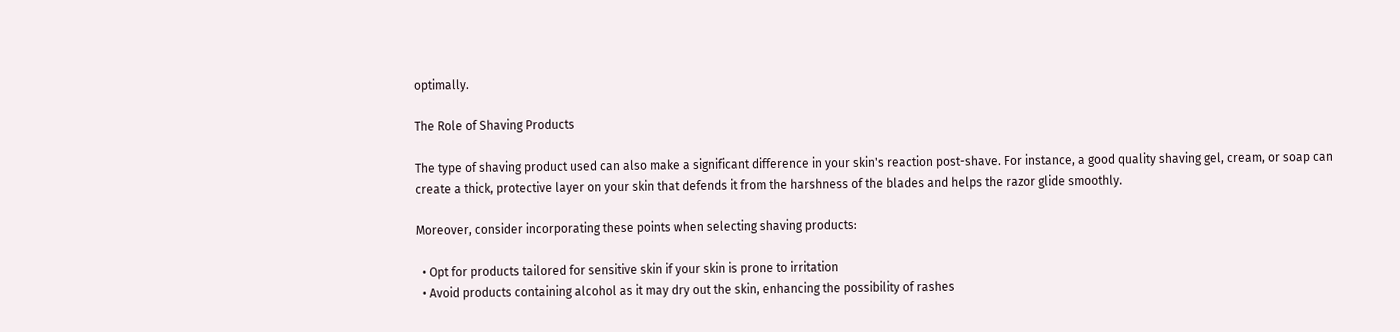optimally.

The Role of Shaving Products

The type of shaving product used can also make a significant difference in your skin's reaction post-shave. For instance, a good quality shaving gel, cream, or soap can create a thick, protective layer on your skin that defends it from the harshness of the blades and helps the razor glide smoothly.

Moreover, consider incorporating these points when selecting shaving products:

  • Opt for products tailored for sensitive skin if your skin is prone to irritation
  • Avoid products containing alcohol as it may dry out the skin, enhancing the possibility of rashes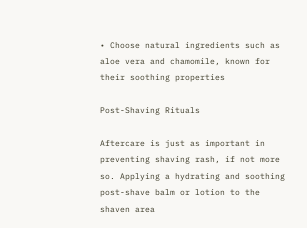• Choose natural ingredients such as aloe vera and chamomile, known for their soothing properties

Post-Shaving Rituals

Aftercare is just as important in preventing shaving rash, if not more so. Applying a hydrating and soothing post-shave balm or lotion to the shaven area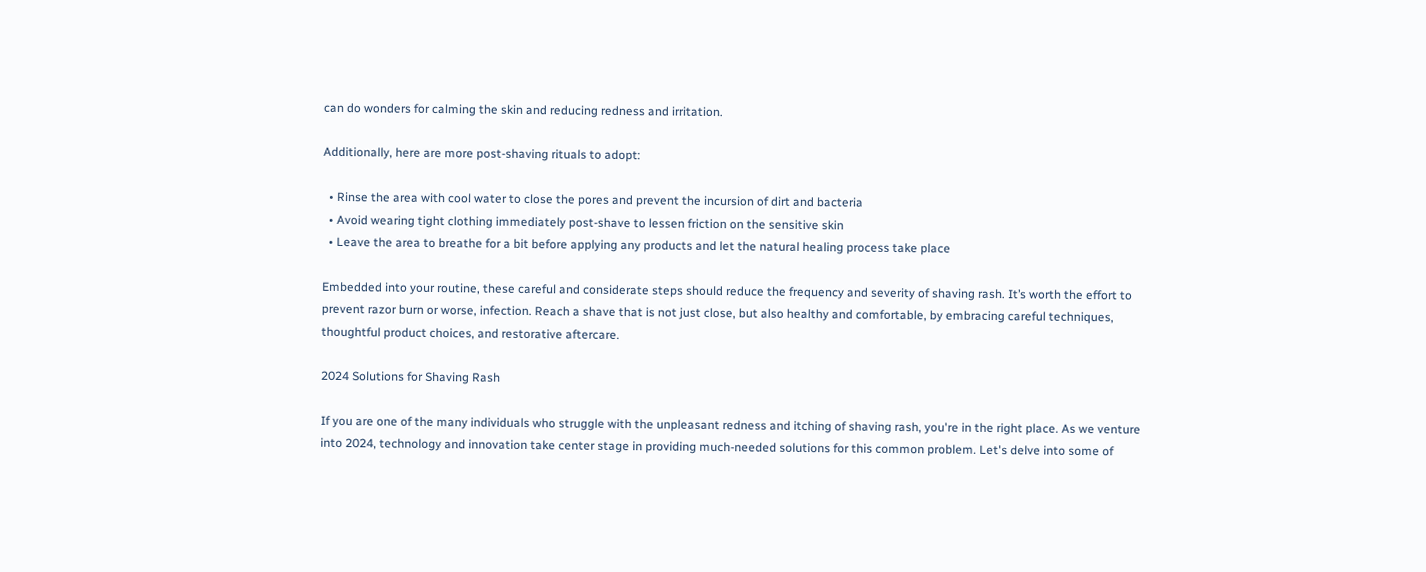can do wonders for calming the skin and reducing redness and irritation.

Additionally, here are more post-shaving rituals to adopt:

  • Rinse the area with cool water to close the pores and prevent the incursion of dirt and bacteria
  • Avoid wearing tight clothing immediately post-shave to lessen friction on the sensitive skin
  • Leave the area to breathe for a bit before applying any products and let the natural healing process take place

Embedded into your routine, these careful and considerate steps should reduce the frequency and severity of shaving rash. It’s worth the effort to prevent razor burn or worse, infection. Reach a shave that is not just close, but also healthy and comfortable, by embracing careful techniques, thoughtful product choices, and restorative aftercare.

2024 Solutions for Shaving Rash

If you are one of the many individuals who struggle with the unpleasant redness and itching of shaving rash, you're in the right place. As we venture into 2024, technology and innovation take center stage in providing much-needed solutions for this common problem. Let's delve into some of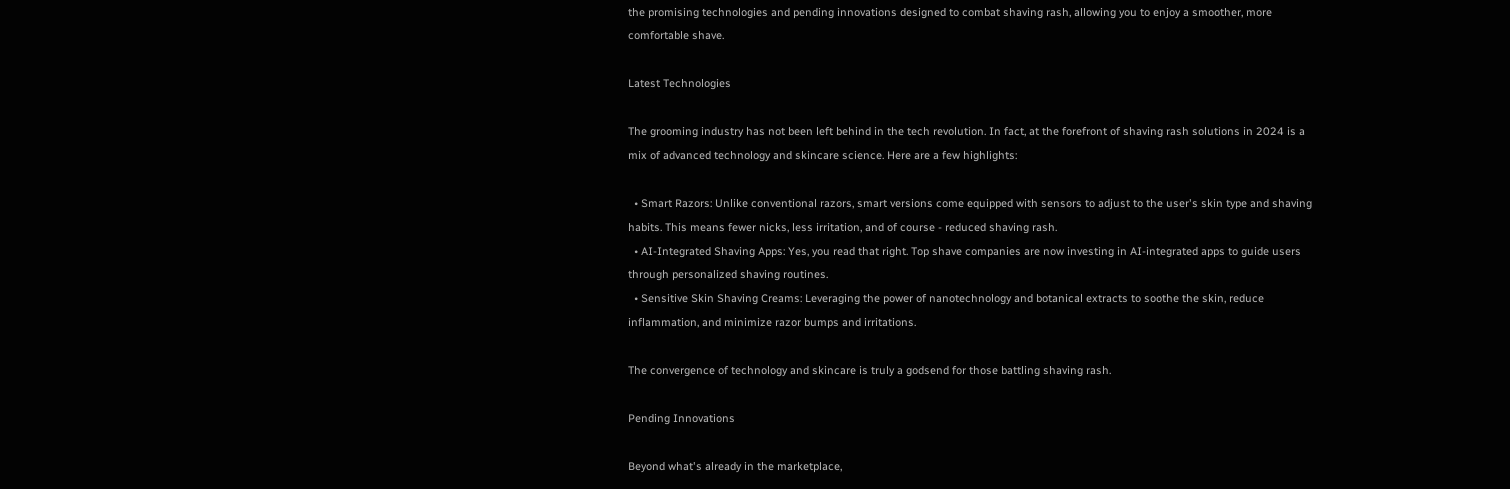the promising technologies and pending innovations designed to combat shaving rash, allowing you to enjoy a smoother, more comfortable shave.

Latest Technologies

The grooming industry has not been left behind in the tech revolution. In fact, at the forefront of shaving rash solutions in 2024 is a mix of advanced technology and skincare science. Here are a few highlights:

  • Smart Razors: Unlike conventional razors, smart versions come equipped with sensors to adjust to the user's skin type and shaving habits. This means fewer nicks, less irritation, and of course - reduced shaving rash.
  • AI-Integrated Shaving Apps: Yes, you read that right. Top shave companies are now investing in AI-integrated apps to guide users through personalized shaving routines.
  • Sensitive Skin Shaving Creams: Leveraging the power of nanotechnology and botanical extracts to soothe the skin, reduce inflammation, and minimize razor bumps and irritations.

The convergence of technology and skincare is truly a godsend for those battling shaving rash.

Pending Innovations

Beyond what's already in the marketplace,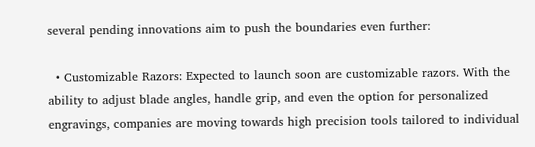several pending innovations aim to push the boundaries even further:

  • Customizable Razors: Expected to launch soon are customizable razors. With the ability to adjust blade angles, handle grip, and even the option for personalized engravings, companies are moving towards high precision tools tailored to individual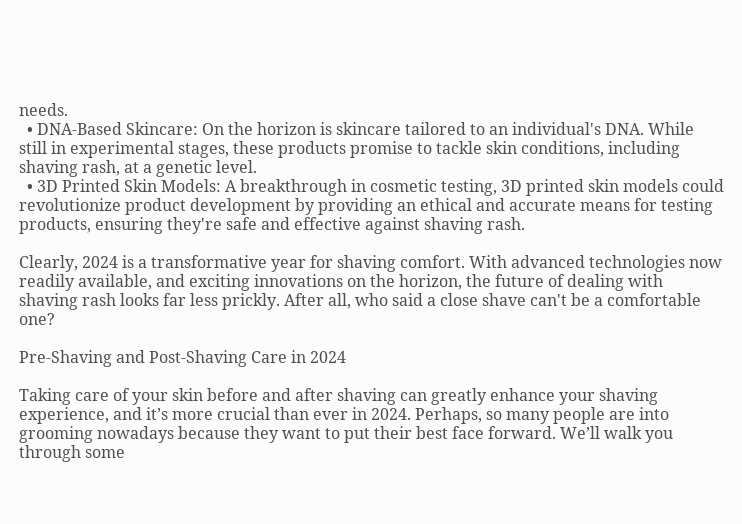needs.
  • DNA-Based Skincare: On the horizon is skincare tailored to an individual's DNA. While still in experimental stages, these products promise to tackle skin conditions, including shaving rash, at a genetic level.
  • 3D Printed Skin Models: A breakthrough in cosmetic testing, 3D printed skin models could revolutionize product development by providing an ethical and accurate means for testing products, ensuring they're safe and effective against shaving rash.

Clearly, 2024 is a transformative year for shaving comfort. With advanced technologies now readily available, and exciting innovations on the horizon, the future of dealing with shaving rash looks far less prickly. After all, who said a close shave can't be a comfortable one?

Pre-Shaving and Post-Shaving Care in 2024

Taking care of your skin before and after shaving can greatly enhance your shaving experience, and it’s more crucial than ever in 2024. Perhaps, so many people are into grooming nowadays because they want to put their best face forward. We’ll walk you through some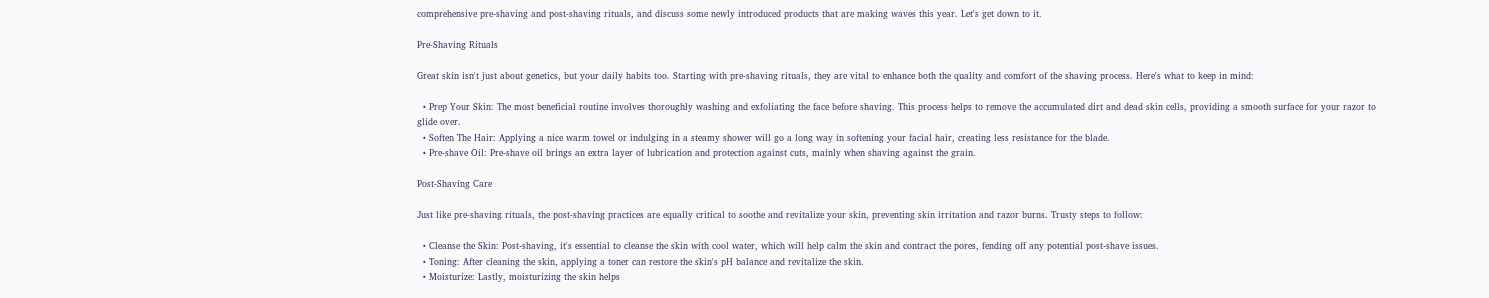comprehensive pre-shaving and post-shaving rituals, and discuss some newly introduced products that are making waves this year. Let's get down to it.

Pre-Shaving Rituals

Great skin isn't just about genetics, but your daily habits too. Starting with pre-shaving rituals, they are vital to enhance both the quality and comfort of the shaving process. Here's what to keep in mind:

  • Prep Your Skin: The most beneficial routine involves thoroughly washing and exfoliating the face before shaving. This process helps to remove the accumulated dirt and dead skin cells, providing a smooth surface for your razor to glide over.
  • Soften The Hair: Applying a nice warm towel or indulging in a steamy shower will go a long way in softening your facial hair, creating less resistance for the blade.
  • Pre-shave Oil: Pre-shave oil brings an extra layer of lubrication and protection against cuts, mainly when shaving against the grain.

Post-Shaving Care

Just like pre-shaving rituals, the post-shaving practices are equally critical to soothe and revitalize your skin, preventing skin irritation and razor burns. Trusty steps to follow:

  • Cleanse the Skin: Post-shaving, it's essential to cleanse the skin with cool water, which will help calm the skin and contract the pores, fending off any potential post-shave issues.
  • Toning: After cleaning the skin, applying a toner can restore the skin's pH balance and revitalize the skin.
  • Moisturize: Lastly, moisturizing the skin helps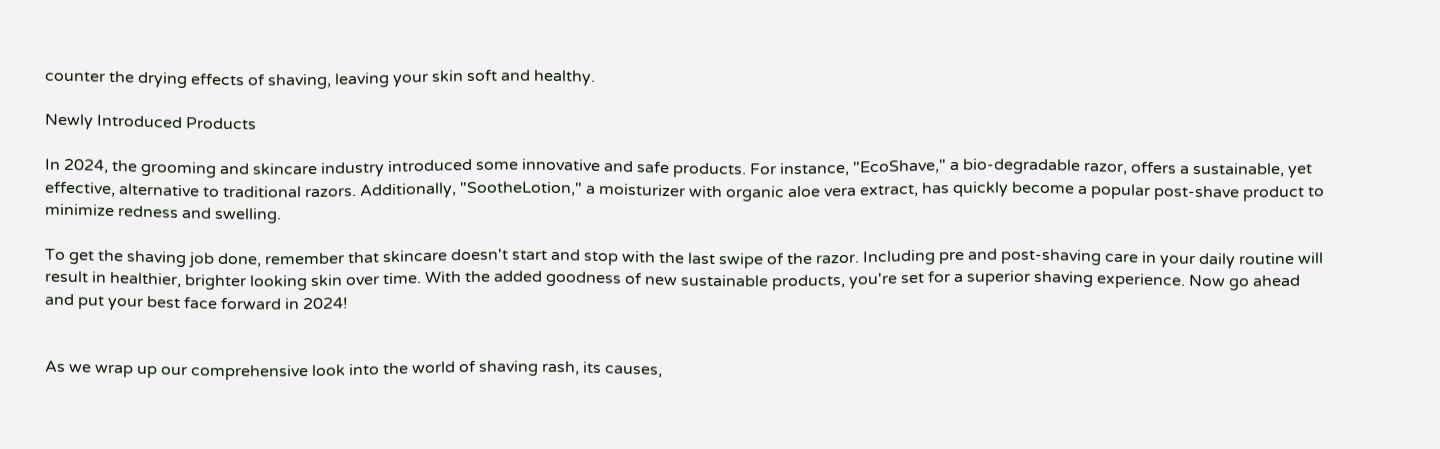counter the drying effects of shaving, leaving your skin soft and healthy.

Newly Introduced Products

In 2024, the grooming and skincare industry introduced some innovative and safe products. For instance, "EcoShave," a bio-degradable razor, offers a sustainable, yet effective, alternative to traditional razors. Additionally, "SootheLotion," a moisturizer with organic aloe vera extract, has quickly become a popular post-shave product to minimize redness and swelling.

To get the shaving job done, remember that skincare doesn't start and stop with the last swipe of the razor. Including pre and post-shaving care in your daily routine will result in healthier, brighter looking skin over time. With the added goodness of new sustainable products, you're set for a superior shaving experience. Now go ahead and put your best face forward in 2024!


As we wrap up our comprehensive look into the world of shaving rash, its causes,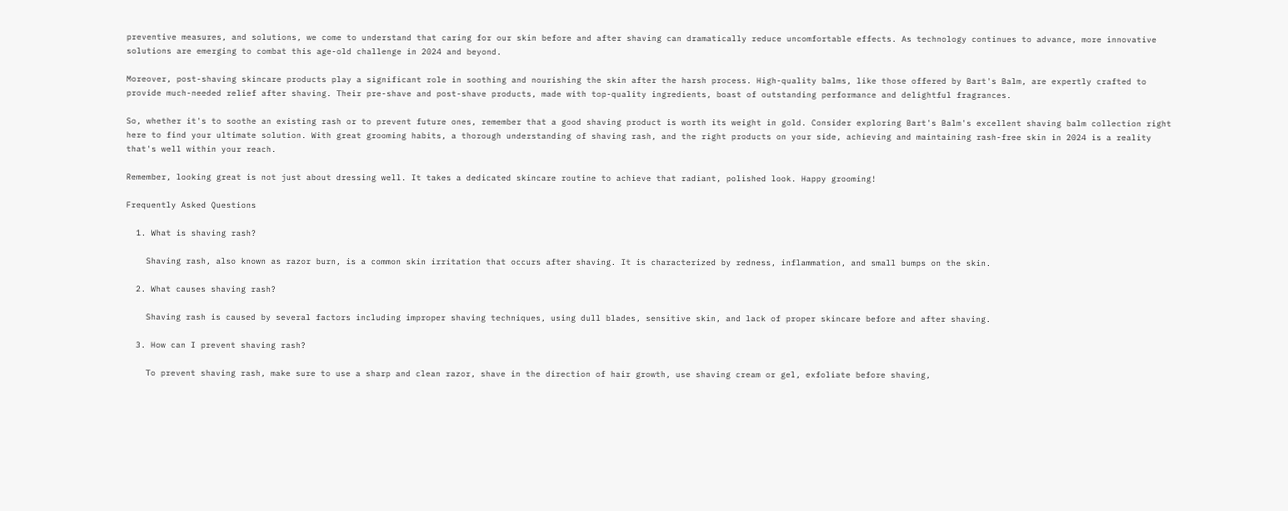preventive measures, and solutions, we come to understand that caring for our skin before and after shaving can dramatically reduce uncomfortable effects. As technology continues to advance, more innovative solutions are emerging to combat this age-old challenge in 2024 and beyond.

Moreover, post-shaving skincare products play a significant role in soothing and nourishing the skin after the harsh process. High-quality balms, like those offered by Bart's Balm, are expertly crafted to provide much-needed relief after shaving. Their pre-shave and post-shave products, made with top-quality ingredients, boast of outstanding performance and delightful fragrances.

So, whether it's to soothe an existing rash or to prevent future ones, remember that a good shaving product is worth its weight in gold. Consider exploring Bart's Balm's excellent shaving balm collection right here to find your ultimate solution. With great grooming habits, a thorough understanding of shaving rash, and the right products on your side, achieving and maintaining rash-free skin in 2024 is a reality that's well within your reach.

Remember, looking great is not just about dressing well. It takes a dedicated skincare routine to achieve that radiant, polished look. Happy grooming!

Frequently Asked Questions

  1. What is shaving rash?

    Shaving rash, also known as razor burn, is a common skin irritation that occurs after shaving. It is characterized by redness, inflammation, and small bumps on the skin.

  2. What causes shaving rash?

    Shaving rash is caused by several factors including improper shaving techniques, using dull blades, sensitive skin, and lack of proper skincare before and after shaving.

  3. How can I prevent shaving rash?

    To prevent shaving rash, make sure to use a sharp and clean razor, shave in the direction of hair growth, use shaving cream or gel, exfoliate before shaving,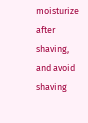moisturize after shaving, and avoid shaving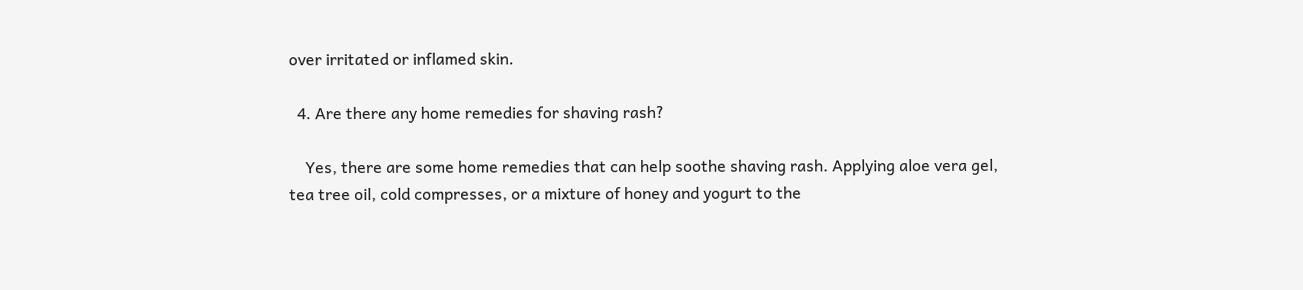over irritated or inflamed skin.

  4. Are there any home remedies for shaving rash?

    Yes, there are some home remedies that can help soothe shaving rash. Applying aloe vera gel, tea tree oil, cold compresses, or a mixture of honey and yogurt to the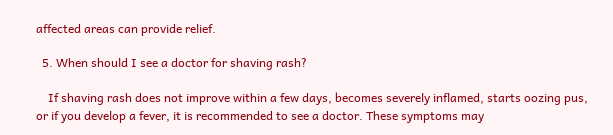affected areas can provide relief.

  5. When should I see a doctor for shaving rash?

    If shaving rash does not improve within a few days, becomes severely inflamed, starts oozing pus, or if you develop a fever, it is recommended to see a doctor. These symptoms may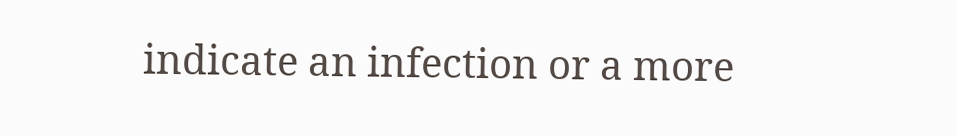indicate an infection or a more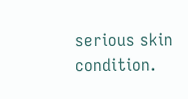serious skin condition.